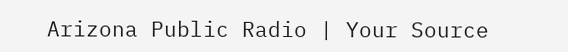Arizona Public Radio | Your Source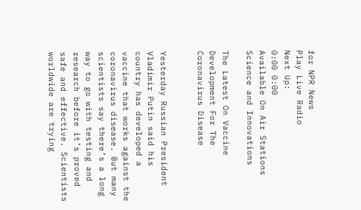for NPR News
Play Live Radio
Next Up:
0:00 0:00
Available On Air Stations
Science and Innovations

The Latest On Vaccine Development For The Coronavirus Disease


Yesterday Russian President Vladimir Putin said his country has developed a vaccine that works against the coronavirus disease. But many scientists say there’s a long way to go with testing and research before it’s proved safe and effective. Scientists worldwide are trying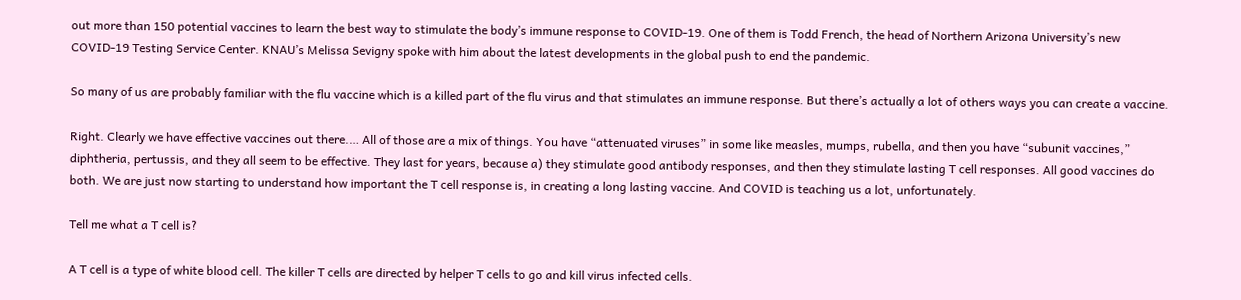out more than 150 potential vaccines to learn the best way to stimulate the body’s immune response to COVID-19. One of them is Todd French, the head of Northern Arizona University’s new COVID-19 Testing Service Center. KNAU’s Melissa Sevigny spoke with him about the latest developments in the global push to end the pandemic.

So many of us are probably familiar with the flu vaccine which is a killed part of the flu virus and that stimulates an immune response. But there’s actually a lot of others ways you can create a vaccine.

Right. Clearly we have effective vaccines out there.… All of those are a mix of things. You have “attenuated viruses” in some like measles, mumps, rubella, and then you have “subunit vaccines,” diphtheria, pertussis, and they all seem to be effective. They last for years, because a) they stimulate good antibody responses, and then they stimulate lasting T cell responses. All good vaccines do both. We are just now starting to understand how important the T cell response is, in creating a long lasting vaccine. And COVID is teaching us a lot, unfortunately.

Tell me what a T cell is?

A T cell is a type of white blood cell. The killer T cells are directed by helper T cells to go and kill virus infected cells.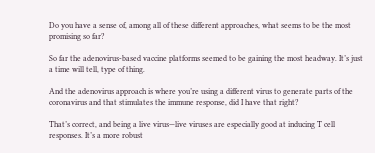Do you have a sense of, among all of these different approaches, what seems to be the most promising so far?

So far the adenovirus-based vaccine platforms seemed to be gaining the most headway. It’s just a time will tell, type of thing.

And the adenovirus approach is where you’re using a different virus to generate parts of the coronavirus and that stimulates the immune response, did I have that right?

That’s correct, and being a live virus—live viruses are especially good at inducing T cell responses. It’s a more robust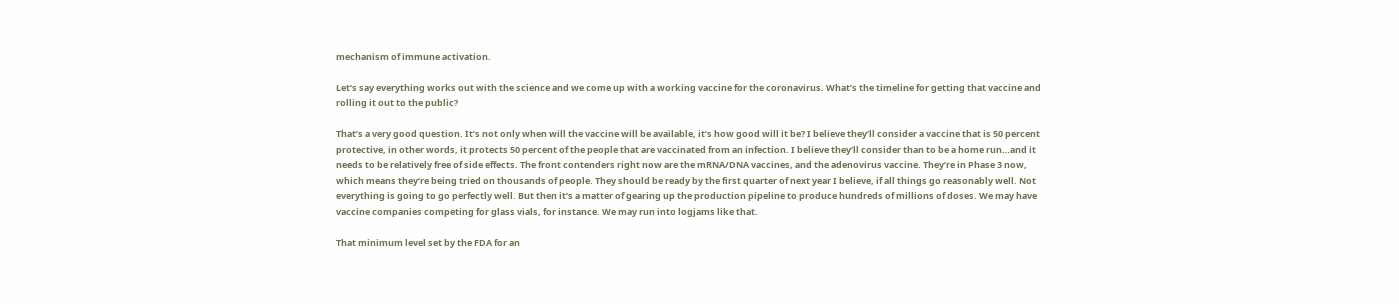mechanism of immune activation.

Let’s say everything works out with the science and we come up with a working vaccine for the coronavirus. What’s the timeline for getting that vaccine and rolling it out to the public?

That’s a very good question. It’s not only when will the vaccine will be available, it’s how good will it be? I believe they’ll consider a vaccine that is 50 percent protective, in other words, it protects 50 percent of the people that are vaccinated from an infection. I believe they’ll consider than to be a home run…and it needs to be relatively free of side effects. The front contenders right now are the mRNA/DNA vaccines, and the adenovirus vaccine. They’re in Phase 3 now, which means they’re being tried on thousands of people. They should be ready by the first quarter of next year I believe, if all things go reasonably well. Not everything is going to go perfectly well. But then it’s a matter of gearing up the production pipeline to produce hundreds of millions of doses. We may have vaccine companies competing for glass vials, for instance. We may run into logjams like that.

That minimum level set by the FDA for an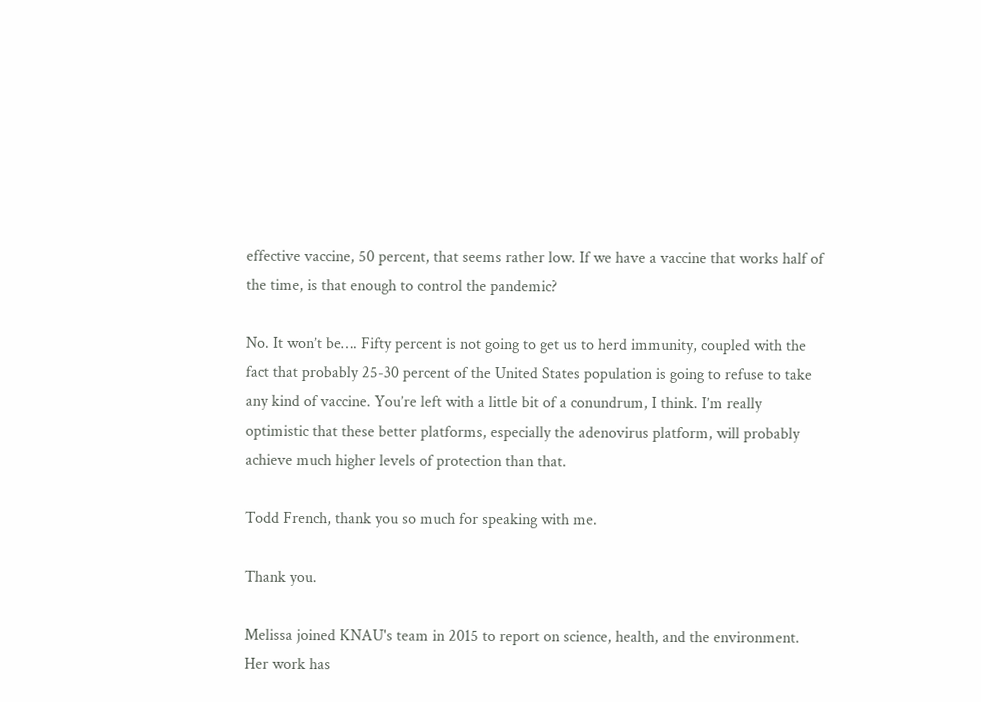effective vaccine, 50 percent, that seems rather low. If we have a vaccine that works half of the time, is that enough to control the pandemic?

No. It won’t be…. Fifty percent is not going to get us to herd immunity, coupled with the fact that probably 25-30 percent of the United States population is going to refuse to take any kind of vaccine. You’re left with a little bit of a conundrum, I think. I’m really optimistic that these better platforms, especially the adenovirus platform, will probably achieve much higher levels of protection than that.

Todd French, thank you so much for speaking with me.

Thank you.

Melissa joined KNAU's team in 2015 to report on science, health, and the environment. Her work has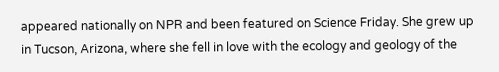appeared nationally on NPR and been featured on Science Friday. She grew up in Tucson, Arizona, where she fell in love with the ecology and geology of the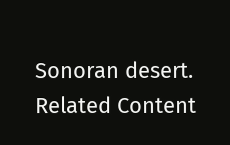Sonoran desert.
Related Content